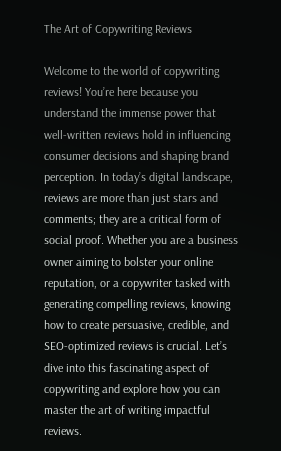The Art of Copywriting Reviews

Welcome to the world of copywriting reviews! You’re here because you understand the immense power that well-written reviews hold in influencing consumer decisions and shaping brand perception. In today’s digital landscape, reviews are more than just stars and comments; they are a critical form of social proof. Whether you are a business owner aiming to bolster your online reputation, or a copywriter tasked with generating compelling reviews, knowing how to create persuasive, credible, and SEO-optimized reviews is crucial. Let’s dive into this fascinating aspect of copywriting and explore how you can master the art of writing impactful reviews.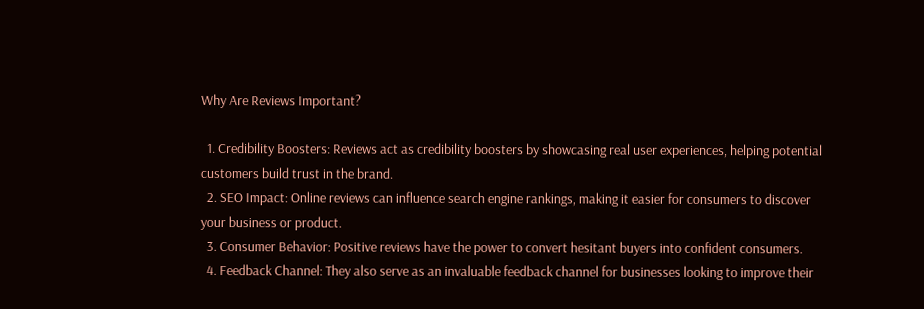Why Are Reviews Important?

  1. Credibility Boosters: Reviews act as credibility boosters by showcasing real user experiences, helping potential customers build trust in the brand.
  2. SEO Impact: Online reviews can influence search engine rankings, making it easier for consumers to discover your business or product.
  3. Consumer Behavior: Positive reviews have the power to convert hesitant buyers into confident consumers.
  4. Feedback Channel: They also serve as an invaluable feedback channel for businesses looking to improve their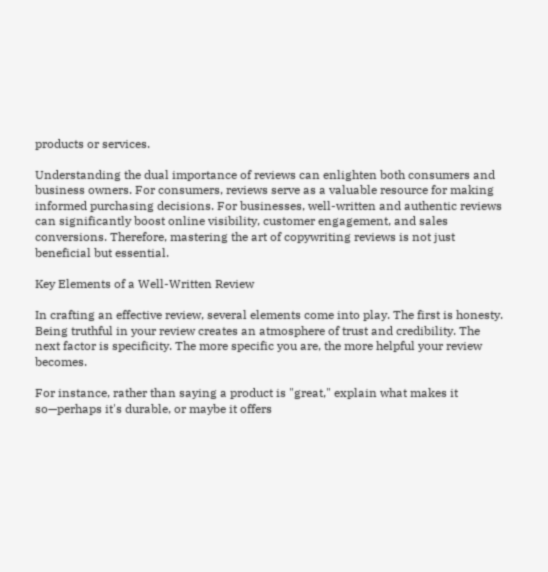products or services.

Understanding the dual importance of reviews can enlighten both consumers and business owners. For consumers, reviews serve as a valuable resource for making informed purchasing decisions. For businesses, well-written and authentic reviews can significantly boost online visibility, customer engagement, and sales conversions. Therefore, mastering the art of copywriting reviews is not just beneficial but essential.

Key Elements of a Well-Written Review

In crafting an effective review, several elements come into play. The first is honesty. Being truthful in your review creates an atmosphere of trust and credibility. The next factor is specificity. The more specific you are, the more helpful your review becomes.

For instance, rather than saying a product is "great," explain what makes it so—perhaps it's durable, or maybe it offers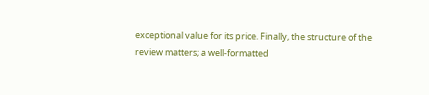exceptional value for its price. Finally, the structure of the review matters; a well-formatted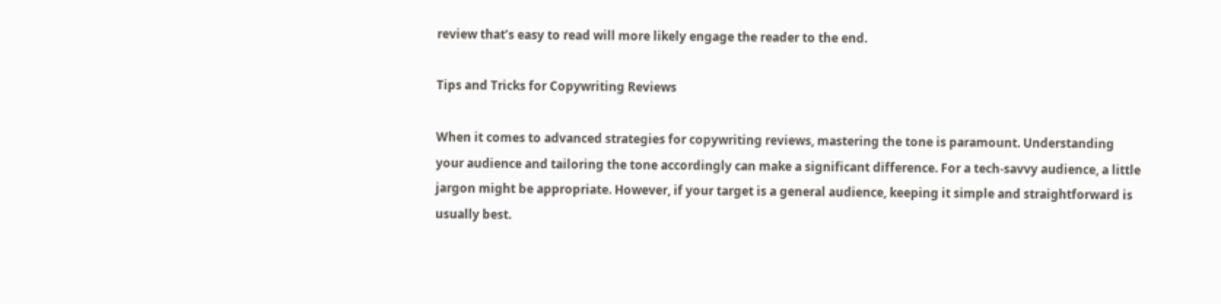review that’s easy to read will more likely engage the reader to the end.

Tips and Tricks for Copywriting Reviews

When it comes to advanced strategies for copywriting reviews, mastering the tone is paramount. Understanding your audience and tailoring the tone accordingly can make a significant difference. For a tech-savvy audience, a little jargon might be appropriate. However, if your target is a general audience, keeping it simple and straightforward is usually best.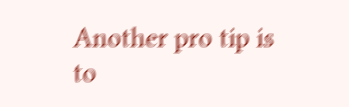Another pro tip is to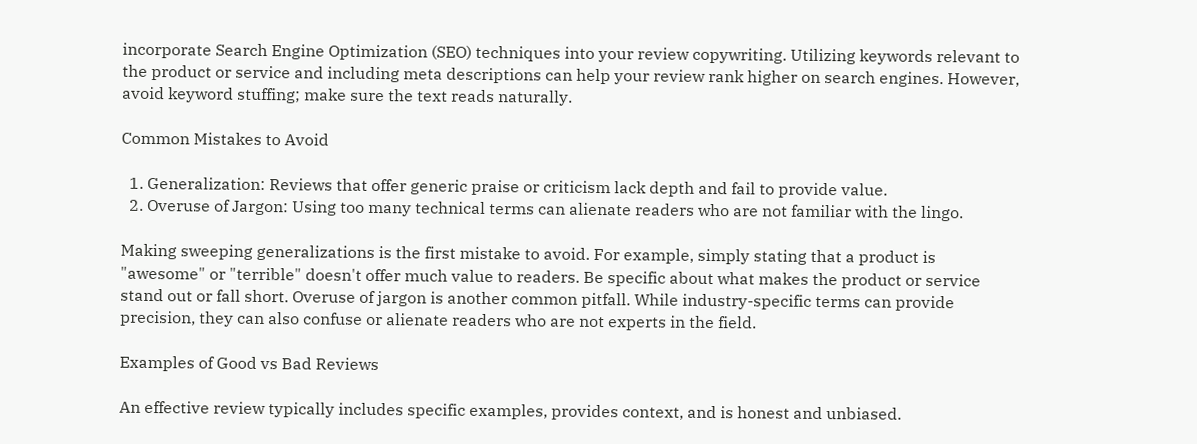incorporate Search Engine Optimization (SEO) techniques into your review copywriting. Utilizing keywords relevant to the product or service and including meta descriptions can help your review rank higher on search engines. However, avoid keyword stuffing; make sure the text reads naturally.

Common Mistakes to Avoid

  1. Generalization: Reviews that offer generic praise or criticism lack depth and fail to provide value.
  2. Overuse of Jargon: Using too many technical terms can alienate readers who are not familiar with the lingo.

Making sweeping generalizations is the first mistake to avoid. For example, simply stating that a product is "awesome" or "terrible" doesn't offer much value to readers. Be specific about what makes the product or service stand out or fall short. Overuse of jargon is another common pitfall. While industry-specific terms can provide precision, they can also confuse or alienate readers who are not experts in the field.

Examples of Good vs Bad Reviews

An effective review typically includes specific examples, provides context, and is honest and unbiased.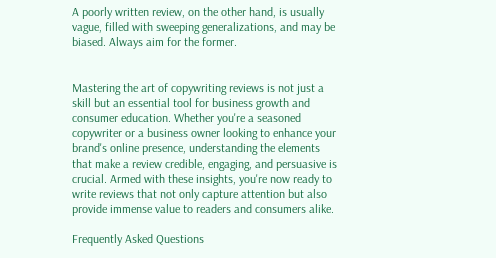A poorly written review, on the other hand, is usually vague, filled with sweeping generalizations, and may be biased. Always aim for the former.


Mastering the art of copywriting reviews is not just a skill but an essential tool for business growth and consumer education. Whether you're a seasoned copywriter or a business owner looking to enhance your brand's online presence, understanding the elements that make a review credible, engaging, and persuasive is crucial. Armed with these insights, you're now ready to write reviews that not only capture attention but also provide immense value to readers and consumers alike.

Frequently Asked Questions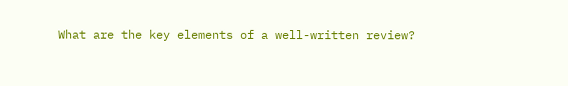What are the key elements of a well-written review?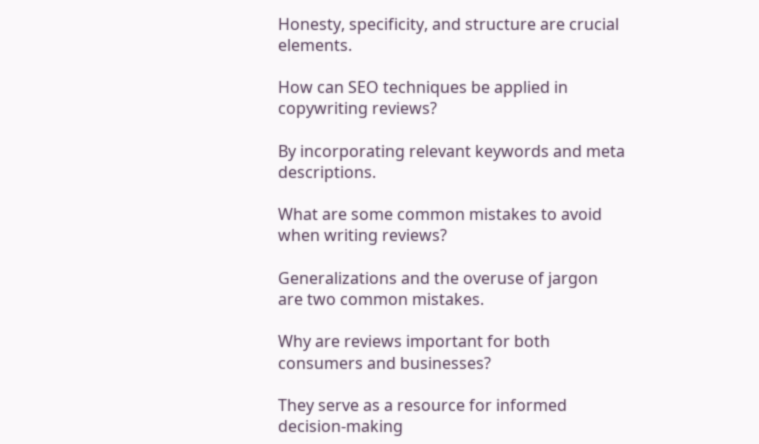Honesty, specificity, and structure are crucial elements.

How can SEO techniques be applied in copywriting reviews?

By incorporating relevant keywords and meta descriptions.

What are some common mistakes to avoid when writing reviews?

Generalizations and the overuse of jargon are two common mistakes.

Why are reviews important for both consumers and businesses?

They serve as a resource for informed decision-making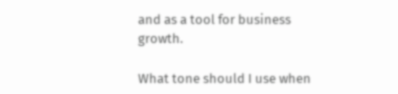and as a tool for business growth.

What tone should I use when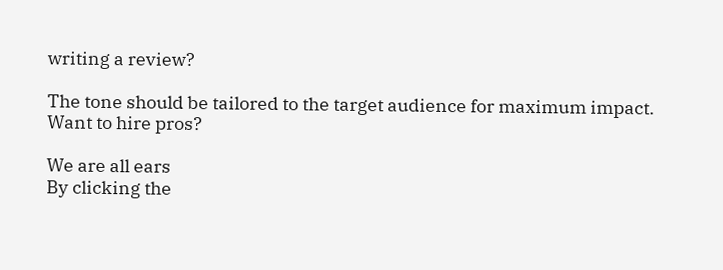writing a review?

The tone should be tailored to the target audience for maximum impact.
Want to hire pros?

We are all ears
By clicking the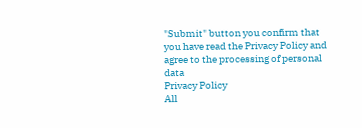"Submit" button you confirm that you have read the Privacy Policy and agree to the processing of personal data
Privacy Policy
All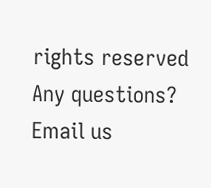rights reserved
Any questions?
Email us